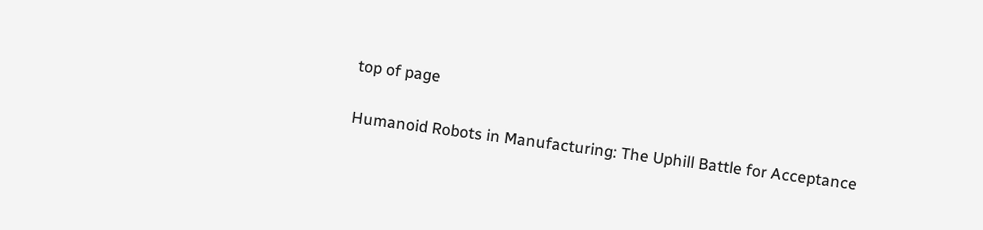top of page

Humanoid Robots in Manufacturing: The Uphill Battle for Acceptance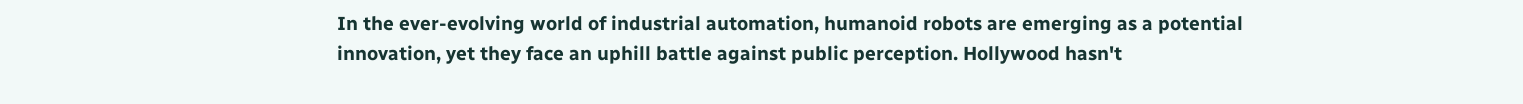In the ever-evolving world of industrial automation, humanoid robots are emerging as a potential innovation, yet they face an uphill battle against public perception. Hollywood hasn't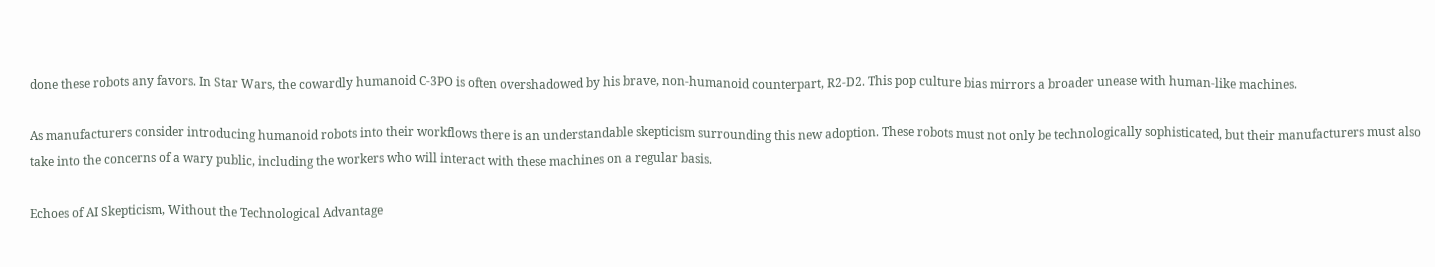done these robots any favors. In Star Wars, the cowardly humanoid C-3PO is often overshadowed by his brave, non-humanoid counterpart, R2-D2. This pop culture bias mirrors a broader unease with human-like machines.

As manufacturers consider introducing humanoid robots into their workflows there is an understandable skepticism surrounding this new adoption. These robots must not only be technologically sophisticated, but their manufacturers must also take into the concerns of a wary public, including the workers who will interact with these machines on a regular basis.

Echoes of AI Skepticism, Without the Technological Advantage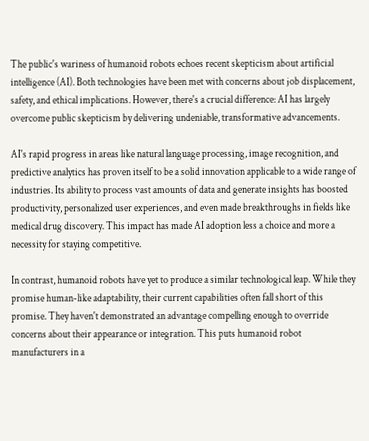The public's wariness of humanoid robots echoes recent skepticism about artificial intelligence (AI). Both technologies have been met with concerns about job displacement, safety, and ethical implications. However, there's a crucial difference: AI has largely overcome public skepticism by delivering undeniable, transformative advancements.

AI's rapid progress in areas like natural language processing, image recognition, and predictive analytics has proven itself to be a solid innovation applicable to a wide range of industries. Its ability to process vast amounts of data and generate insights has boosted productivity, personalized user experiences, and even made breakthroughs in fields like medical drug discovery. This impact has made AI adoption less a choice and more a necessity for staying competitive.

In contrast, humanoid robots have yet to produce a similar technological leap. While they promise human-like adaptability, their current capabilities often fall short of this promise. They haven't demonstrated an advantage compelling enough to override concerns about their appearance or integration. This puts humanoid robot manufacturers in a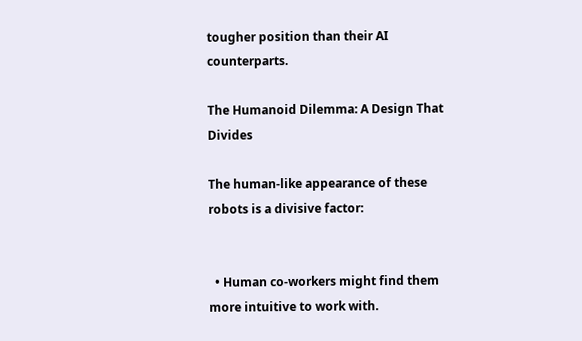tougher position than their AI counterparts.

The Humanoid Dilemma: A Design That Divides

The human-like appearance of these robots is a divisive factor:


  • Human co-workers might find them more intuitive to work with.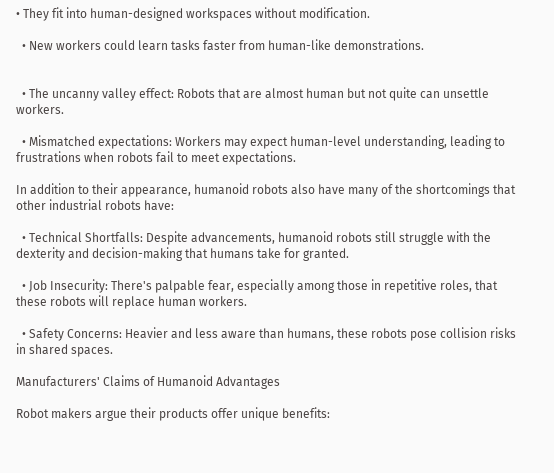• They fit into human-designed workspaces without modification.

  • New workers could learn tasks faster from human-like demonstrations.


  • The uncanny valley effect: Robots that are almost human but not quite can unsettle workers.

  • Mismatched expectations: Workers may expect human-level understanding, leading to frustrations when robots fail to meet expectations.

In addition to their appearance, humanoid robots also have many of the shortcomings that other industrial robots have:

  • Technical Shortfalls: Despite advancements, humanoid robots still struggle with the dexterity and decision-making that humans take for granted.

  • Job Insecurity: There's palpable fear, especially among those in repetitive roles, that these robots will replace human workers.

  • Safety Concerns: Heavier and less aware than humans, these robots pose collision risks in shared spaces.

Manufacturers' Claims of Humanoid Advantages

Robot makers argue their products offer unique benefits: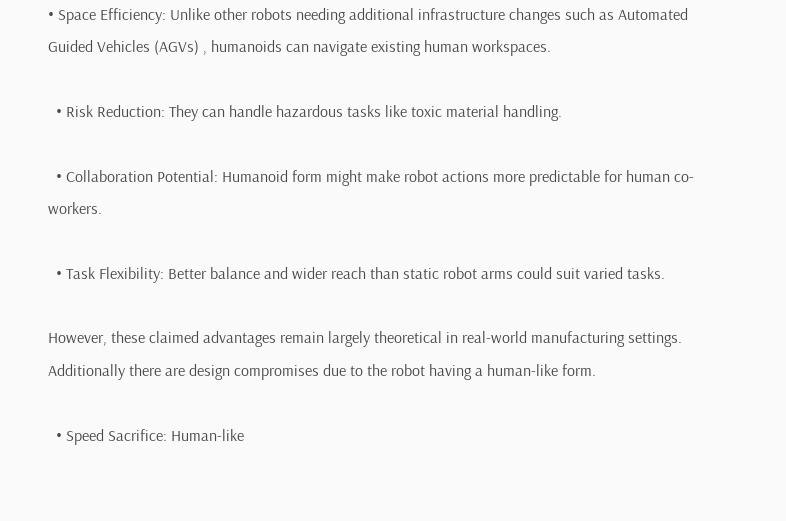• Space Efficiency: Unlike other robots needing additional infrastructure changes such as Automated Guided Vehicles (AGVs) , humanoids can navigate existing human workspaces.

  • Risk Reduction: They can handle hazardous tasks like toxic material handling.

  • Collaboration Potential: Humanoid form might make robot actions more predictable for human co-workers.

  • Task Flexibility: Better balance and wider reach than static robot arms could suit varied tasks.

However, these claimed advantages remain largely theoretical in real-world manufacturing settings. Additionally there are design compromises due to the robot having a human-like form.

  • Speed Sacrifice: Human-like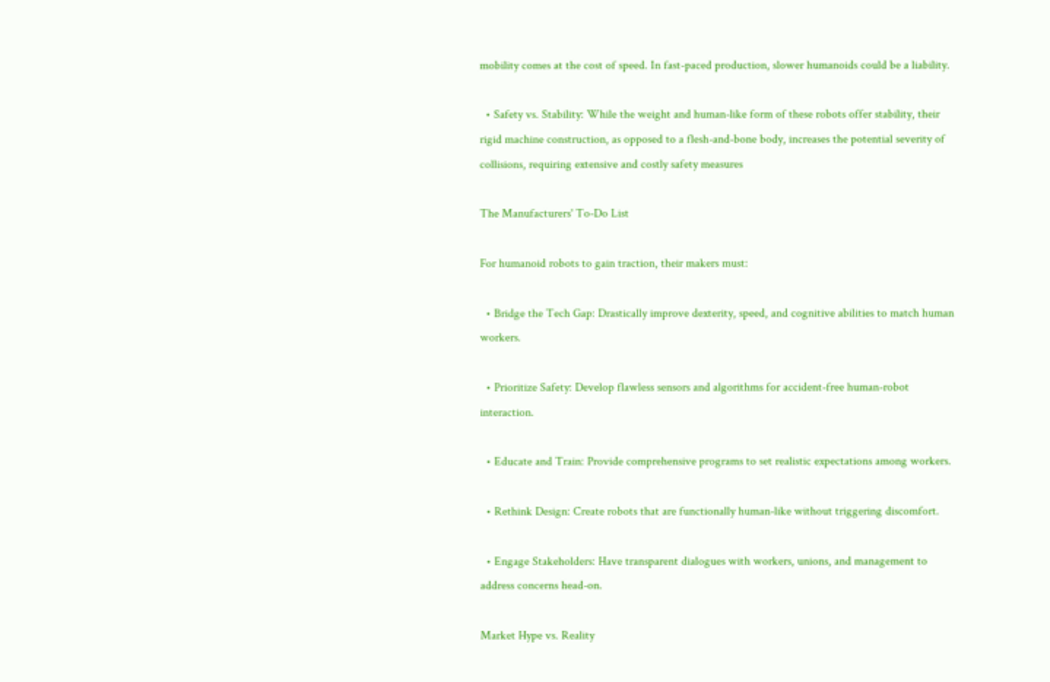mobility comes at the cost of speed. In fast-paced production, slower humanoids could be a liability.

  • Safety vs. Stability: While the weight and human-like form of these robots offer stability, their rigid machine construction, as opposed to a flesh-and-bone body, increases the potential severity of collisions, requiring extensive and costly safety measures

The Manufacturers' To-Do List

For humanoid robots to gain traction, their makers must:

  • Bridge the Tech Gap: Drastically improve dexterity, speed, and cognitive abilities to match human workers.

  • Prioritize Safety: Develop flawless sensors and algorithms for accident-free human-robot interaction.

  • Educate and Train: Provide comprehensive programs to set realistic expectations among workers.

  • Rethink Design: Create robots that are functionally human-like without triggering discomfort.

  • Engage Stakeholders: Have transparent dialogues with workers, unions, and management to address concerns head-on.

Market Hype vs. Reality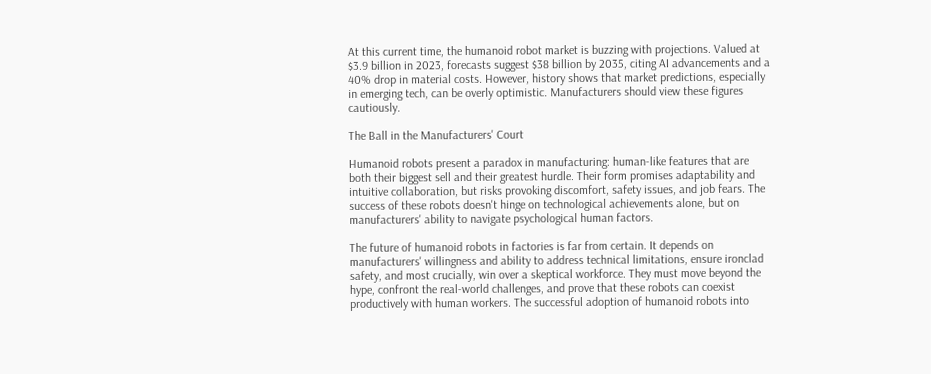At this current time, the humanoid robot market is buzzing with projections. Valued at $3.9 billion in 2023, forecasts suggest $38 billion by 2035, citing AI advancements and a 40% drop in material costs. However, history shows that market predictions, especially in emerging tech, can be overly optimistic. Manufacturers should view these figures cautiously.

The Ball in the Manufacturers' Court

Humanoid robots present a paradox in manufacturing: human-like features that are both their biggest sell and their greatest hurdle. Their form promises adaptability and intuitive collaboration, but risks provoking discomfort, safety issues, and job fears. The success of these robots doesn't hinge on technological achievements alone, but on manufacturers' ability to navigate psychological human factors.

The future of humanoid robots in factories is far from certain. It depends on manufacturers' willingness and ability to address technical limitations, ensure ironclad safety, and most crucially, win over a skeptical workforce. They must move beyond the hype, confront the real-world challenges, and prove that these robots can coexist productively with human workers. The successful adoption of humanoid robots into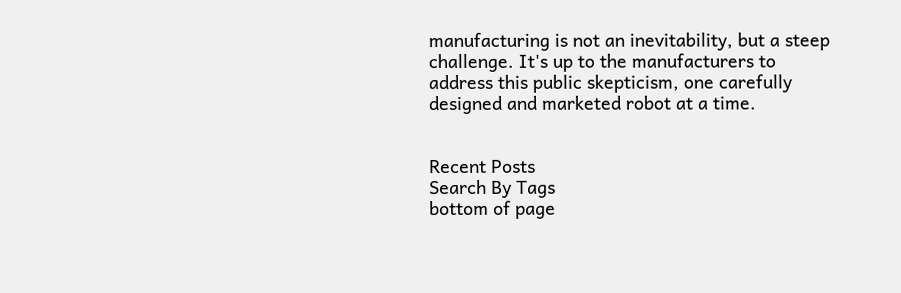manufacturing is not an inevitability, but a steep challenge. It's up to the manufacturers to address this public skepticism, one carefully designed and marketed robot at a time.


Recent Posts
Search By Tags
bottom of page